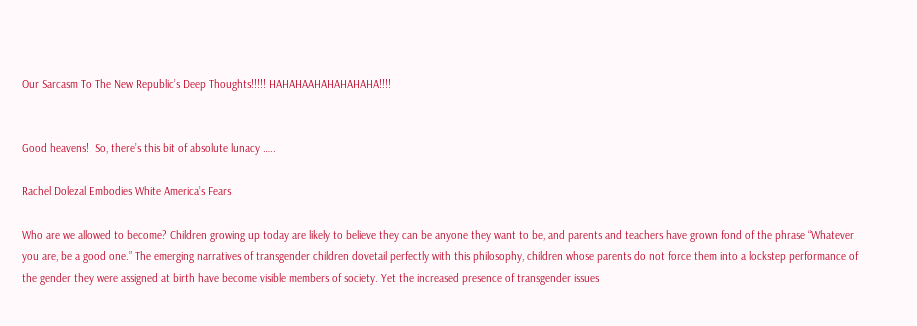Our Sarcasm To The New Republic’s Deep Thoughts!!!!! HAHAHAAHAHAHAHAHA!!!!


Good heavens!  So, there’s this bit of absolute lunacy …..

Rachel Dolezal Embodies White America’s Fears

Who are we allowed to become? Children growing up today are likely to believe they can be anyone they want to be, and parents and teachers have grown fond of the phrase “Whatever you are, be a good one.” The emerging narratives of transgender children dovetail perfectly with this philosophy, children whose parents do not force them into a lockstep performance of the gender they were assigned at birth have become visible members of society. Yet the increased presence of transgender issues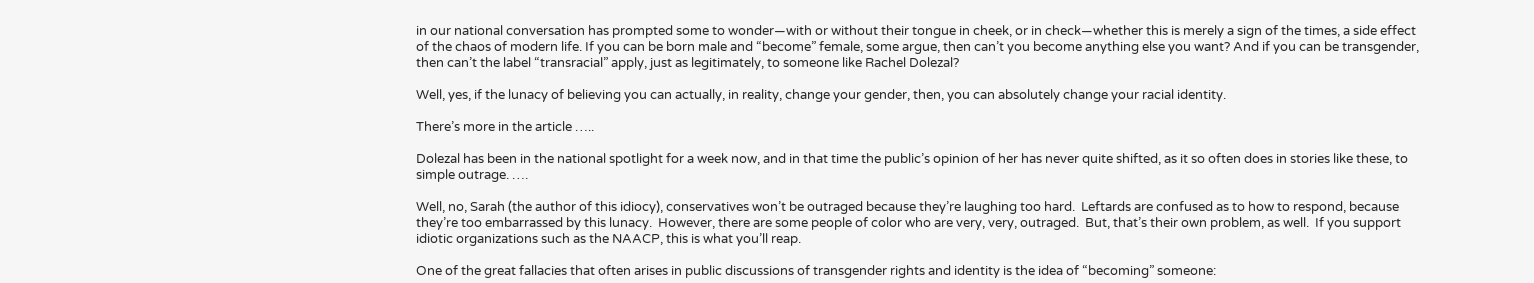in our national conversation has prompted some to wonder—with or without their tongue in cheek, or in check—whether this is merely a sign of the times, a side effect of the chaos of modern life. If you can be born male and “become” female, some argue, then can’t you become anything else you want? And if you can be transgender, then can’t the label “transracial” apply, just as legitimately, to someone like Rachel Dolezal?

Well, yes, if the lunacy of believing you can actually, in reality, change your gender, then, you can absolutely change your racial identity.

There’s more in the article …..

Dolezal has been in the national spotlight for a week now, and in that time the public’s opinion of her has never quite shifted, as it so often does in stories like these, to simple outrage. ….

Well, no, Sarah (the author of this idiocy), conservatives won’t be outraged because they’re laughing too hard.  Leftards are confused as to how to respond, because they’re too embarrassed by this lunacy.  However, there are some people of color who are very, very, outraged.  But, that’s their own problem, as well.  If you support idiotic organizations such as the NAACP, this is what you’ll reap.

One of the great fallacies that often arises in public discussions of transgender rights and identity is the idea of “becoming” someone: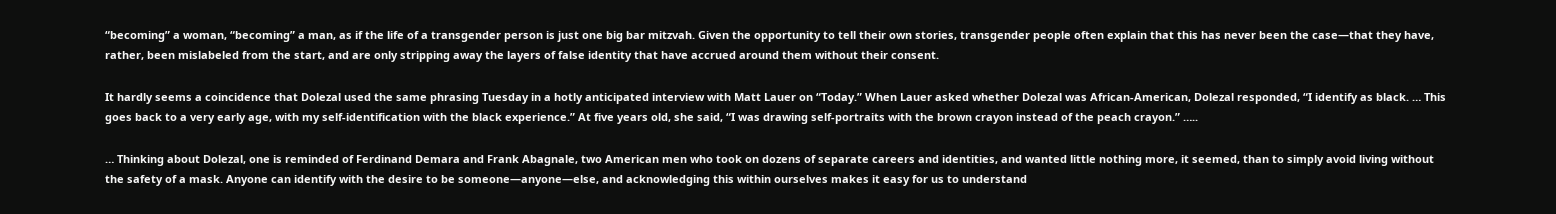“becoming” a woman, “becoming” a man, as if the life of a transgender person is just one big bar mitzvah. Given the opportunity to tell their own stories, transgender people often explain that this has never been the case—that they have, rather, been mislabeled from the start, and are only stripping away the layers of false identity that have accrued around them without their consent.

It hardly seems a coincidence that Dolezal used the same phrasing Tuesday in a hotly anticipated interview with Matt Lauer on “Today.” When Lauer asked whether Dolezal was African-American, Dolezal responded, “I identify as black. … This goes back to a very early age, with my self-identification with the black experience.” At five years old, she said, “I was drawing self-portraits with the brown crayon instead of the peach crayon.” …..

… Thinking about Dolezal, one is reminded of Ferdinand Demara and Frank Abagnale, two American men who took on dozens of separate careers and identities, and wanted little nothing more, it seemed, than to simply avoid living without the safety of a mask. Anyone can identify with the desire to be someone—anyone—else, and acknowledging this within ourselves makes it easy for us to understand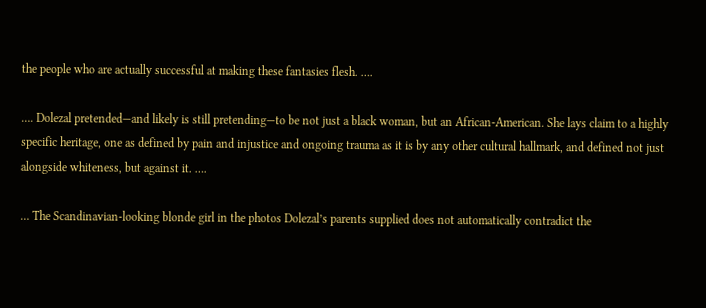the people who are actually successful at making these fantasies flesh. ….

…. Dolezal pretended—and likely is still pretending—to be not just a black woman, but an African-American. She lays claim to a highly specific heritage, one as defined by pain and injustice and ongoing trauma as it is by any other cultural hallmark, and defined not just alongside whiteness, but against it. ….

… The Scandinavian-looking blonde girl in the photos Dolezal’s parents supplied does not automatically contradict the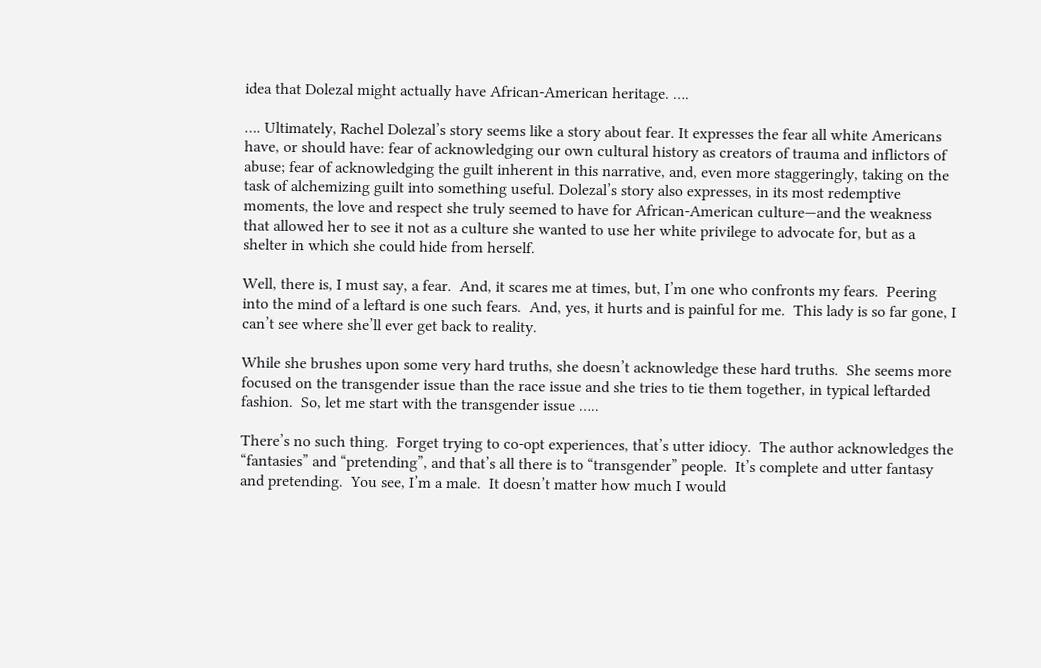idea that Dolezal might actually have African-American heritage. ….

…. Ultimately, Rachel Dolezal’s story seems like a story about fear. It expresses the fear all white Americans have, or should have: fear of acknowledging our own cultural history as creators of trauma and inflictors of abuse; fear of acknowledging the guilt inherent in this narrative, and, even more staggeringly, taking on the task of alchemizing guilt into something useful. Dolezal’s story also expresses, in its most redemptive moments, the love and respect she truly seemed to have for African-American culture—and the weakness that allowed her to see it not as a culture she wanted to use her white privilege to advocate for, but as a shelter in which she could hide from herself.

Well, there is, I must say, a fear.  And, it scares me at times, but, I’m one who confronts my fears.  Peering into the mind of a leftard is one such fears.  And, yes, it hurts and is painful for me.  This lady is so far gone, I can’t see where she’ll ever get back to reality.

While she brushes upon some very hard truths, she doesn’t acknowledge these hard truths.  She seems more focused on the transgender issue than the race issue and she tries to tie them together, in typical leftarded fashion.  So, let me start with the transgender issue …..

There’s no such thing.  Forget trying to co-opt experiences, that’s utter idiocy.  The author acknowledges the “fantasies” and “pretending”, and that’s all there is to “transgender” people.  It’s complete and utter fantasy and pretending.  You see, I’m a male.  It doesn’t matter how much I would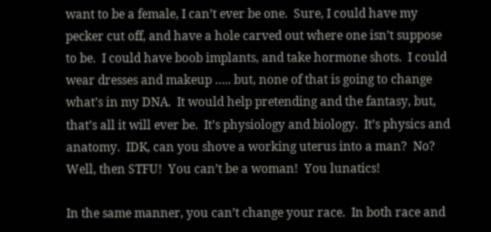want to be a female, I can’t ever be one.  Sure, I could have my pecker cut off, and have a hole carved out where one isn’t suppose to be.  I could have boob implants, and take hormone shots.  I could wear dresses and makeup ….. but, none of that is going to change what’s in my DNA.  It would help pretending and the fantasy, but, that’s all it will ever be.  It’s physiology and biology.  It’s physics and anatomy.  IDK, can you shove a working uterus into a man?  No?  Well, then STFU!  You can’t be a woman!  You lunatics!

In the same manner, you can’t change your race.  In both race and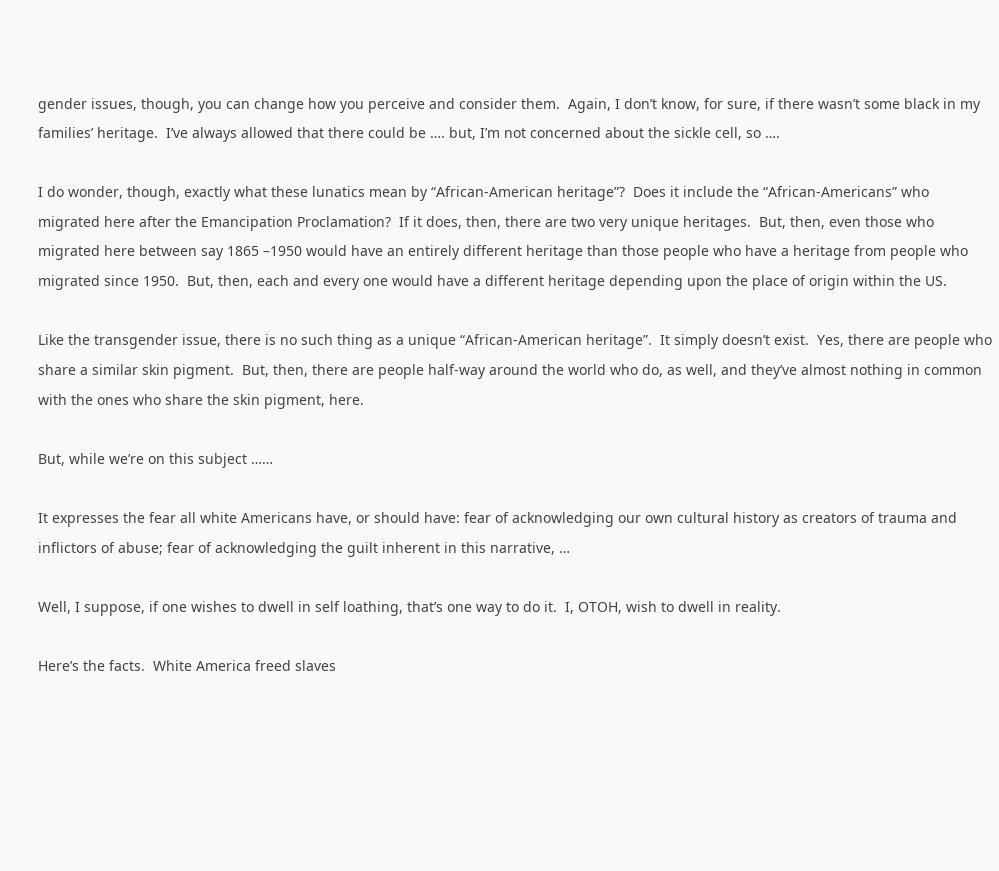gender issues, though, you can change how you perceive and consider them.  Again, I don’t know, for sure, if there wasn’t some black in my families’ heritage.  I’ve always allowed that there could be …. but, I’m not concerned about the sickle cell, so ….

I do wonder, though, exactly what these lunatics mean by “African-American heritage”?  Does it include the “African-Americans” who migrated here after the Emancipation Proclamation?  If it does, then, there are two very unique heritages.  But, then, even those who migrated here between say 1865 –1950 would have an entirely different heritage than those people who have a heritage from people who migrated since 1950.  But, then, each and every one would have a different heritage depending upon the place of origin within the US.

Like the transgender issue, there is no such thing as a unique “African-American heritage”.  It simply doesn’t exist.  Yes, there are people who share a similar skin pigment.  But, then, there are people half-way around the world who do, as well, and they’ve almost nothing in common with the ones who share the skin pigment, here.

But, while we’re on this subject ……

It expresses the fear all white Americans have, or should have: fear of acknowledging our own cultural history as creators of trauma and inflictors of abuse; fear of acknowledging the guilt inherent in this narrative, …

Well, I suppose, if one wishes to dwell in self loathing, that’s one way to do it.  I, OTOH, wish to dwell in reality.

Here’s the facts.  White America freed slaves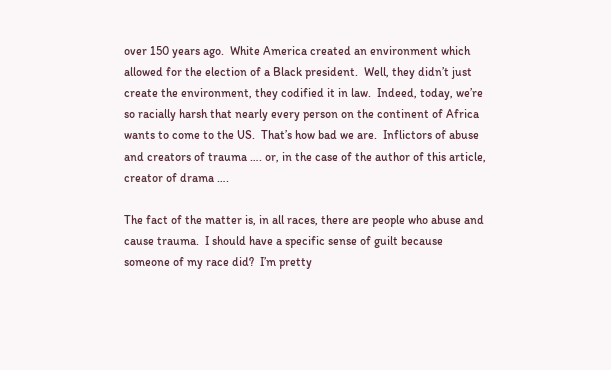over 150 years ago.  White America created an environment which allowed for the election of a Black president.  Well, they didn’t just create the environment, they codified it in law.  Indeed, today, we’re so racially harsh that nearly every person on the continent of Africa wants to come to the US.  That’s how bad we are.  Inflictors of abuse and creators of trauma …. or, in the case of the author of this article, creator of drama ….

The fact of the matter is, in all races, there are people who abuse and cause trauma.  I should have a specific sense of guilt because someone of my race did?  I’m pretty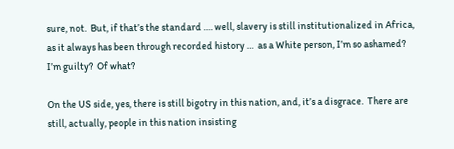sure, not.  But, if that’s the standard …. well, slavery is still institutionalized in Africa, as it always has been through recorded history …  as a White person, I’m so ashamed?  I’m guilty?  Of what?

On the US side, yes, there is still bigotry in this nation, and, it’s a disgrace.  There are still, actually, people in this nation insisting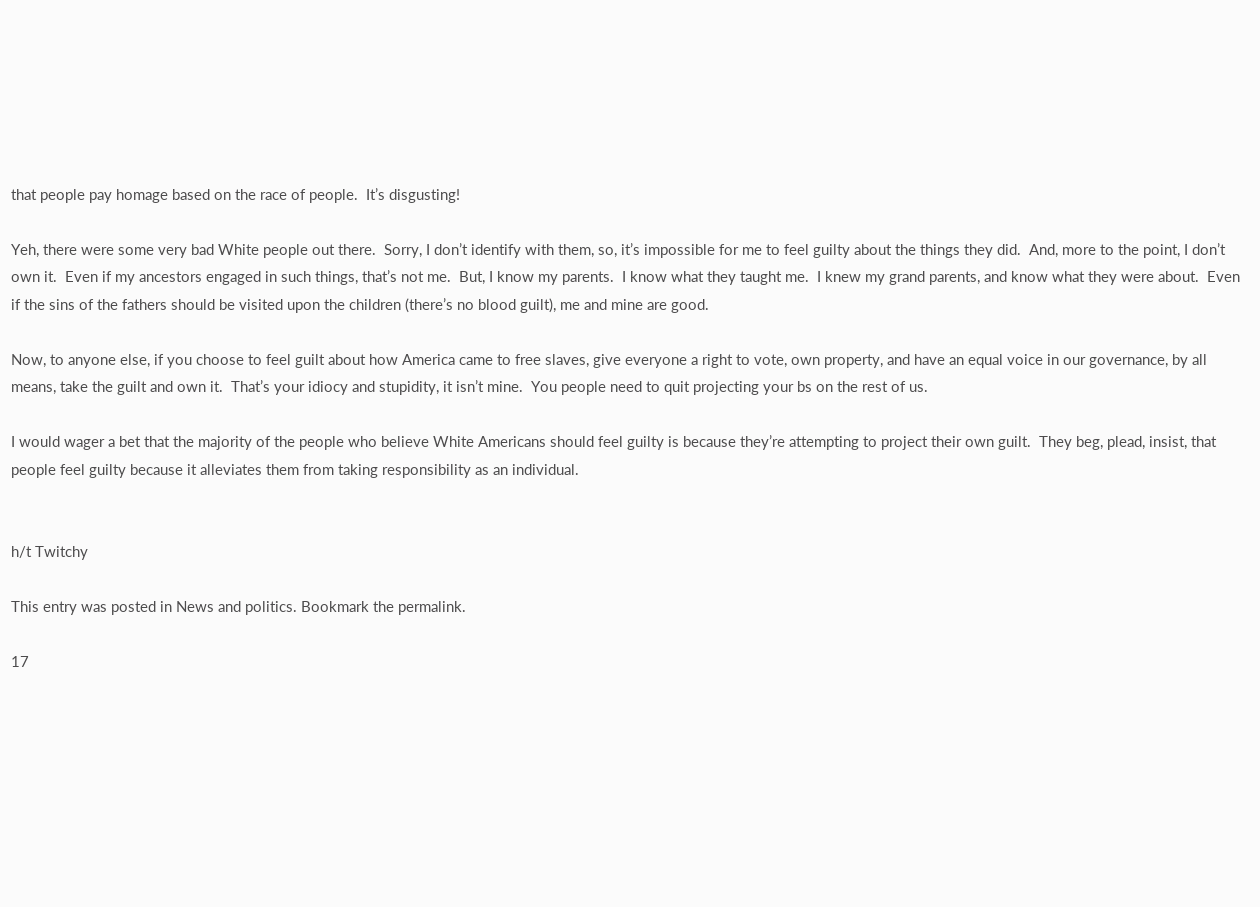that people pay homage based on the race of people.  It’s disgusting!

Yeh, there were some very bad White people out there.  Sorry, I don’t identify with them, so, it’s impossible for me to feel guilty about the things they did.  And, more to the point, I don’t own it.  Even if my ancestors engaged in such things, that’s not me.  But, I know my parents.  I know what they taught me.  I knew my grand parents, and know what they were about.  Even if the sins of the fathers should be visited upon the children (there’s no blood guilt), me and mine are good.

Now, to anyone else, if you choose to feel guilt about how America came to free slaves, give everyone a right to vote, own property, and have an equal voice in our governance, by all means, take the guilt and own it.  That’s your idiocy and stupidity, it isn’t mine.  You people need to quit projecting your bs on the rest of us.

I would wager a bet that the majority of the people who believe White Americans should feel guilty is because they’re attempting to project their own guilt.  They beg, plead, insist, that people feel guilty because it alleviates them from taking responsibility as an individual.


h/t Twitchy

This entry was posted in News and politics. Bookmark the permalink.

17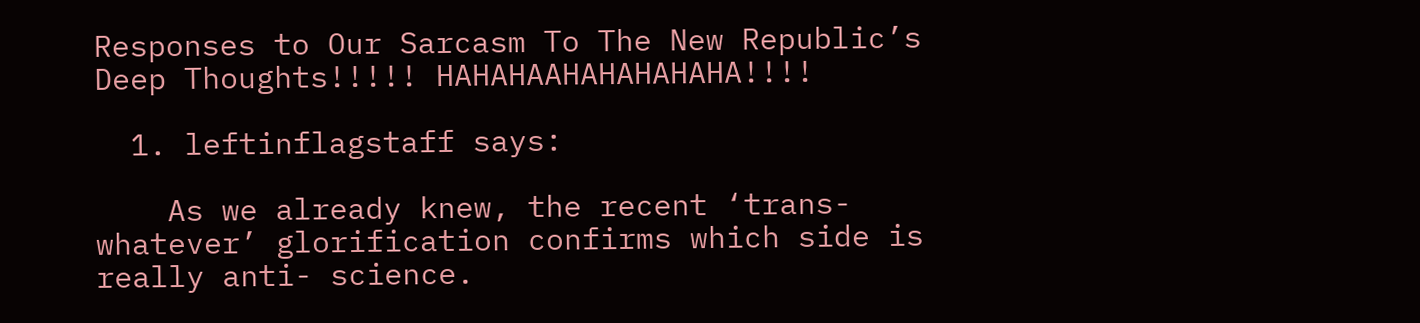Responses to Our Sarcasm To The New Republic’s Deep Thoughts!!!!! HAHAHAAHAHAHAHAHA!!!!

  1. leftinflagstaff says:

    As we already knew, the recent ‘trans- whatever’ glorification confirms which side is really anti- science.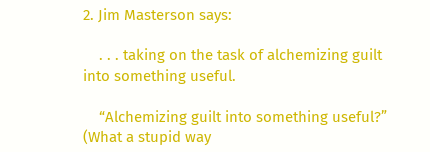2. Jim Masterson says:

    . . . taking on the task of alchemizing guilt into something useful.

    “Alchemizing guilt into something useful?” (What a stupid way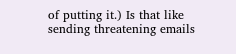of putting it.) Is that like sending threatening emails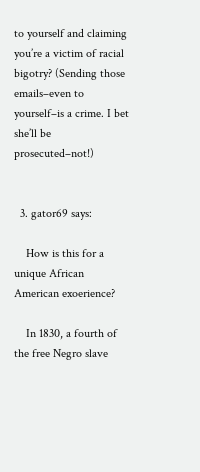to yourself and claiming you’re a victim of racial bigotry? (Sending those emails–even to yourself–is a crime. I bet she’ll be prosecuted–not!)


  3. gator69 says:

    How is this for a unique African American exoerience?

    In 1830, a fourth of the free Negro slave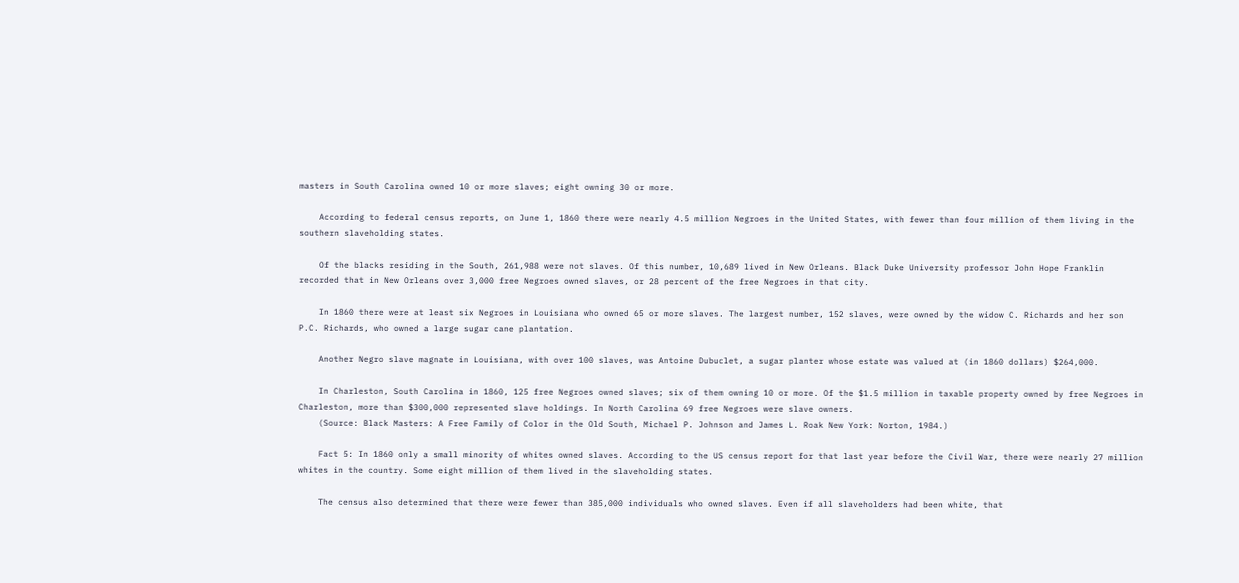masters in South Carolina owned 10 or more slaves; eight owning 30 or more.

    According to federal census reports, on June 1, 1860 there were nearly 4.5 million Negroes in the United States, with fewer than four million of them living in the southern slaveholding states.

    Of the blacks residing in the South, 261,988 were not slaves. Of this number, 10,689 lived in New Orleans. Black Duke University professor John Hope Franklin recorded that in New Orleans over 3,000 free Negroes owned slaves, or 28 percent of the free Negroes in that city.

    In 1860 there were at least six Negroes in Louisiana who owned 65 or more slaves. The largest number, 152 slaves, were owned by the widow C. Richards and her son P.C. Richards, who owned a large sugar cane plantation.

    Another Negro slave magnate in Louisiana, with over 100 slaves, was Antoine Dubuclet, a sugar planter whose estate was valued at (in 1860 dollars) $264,000.

    In Charleston, South Carolina in 1860, 125 free Negroes owned slaves; six of them owning 10 or more. Of the $1.5 million in taxable property owned by free Negroes in Charleston, more than $300,000 represented slave holdings. In North Carolina 69 free Negroes were slave owners.
    (Source: Black Masters: A Free Family of Color in the Old South, Michael P. Johnson and James L. Roak New York: Norton, 1984.)

    Fact 5: In 1860 only a small minority of whites owned slaves. According to the US census report for that last year before the Civil War, there were nearly 27 million whites in the country. Some eight million of them lived in the slaveholding states.

    The census also determined that there were fewer than 385,000 individuals who owned slaves. Even if all slaveholders had been white, that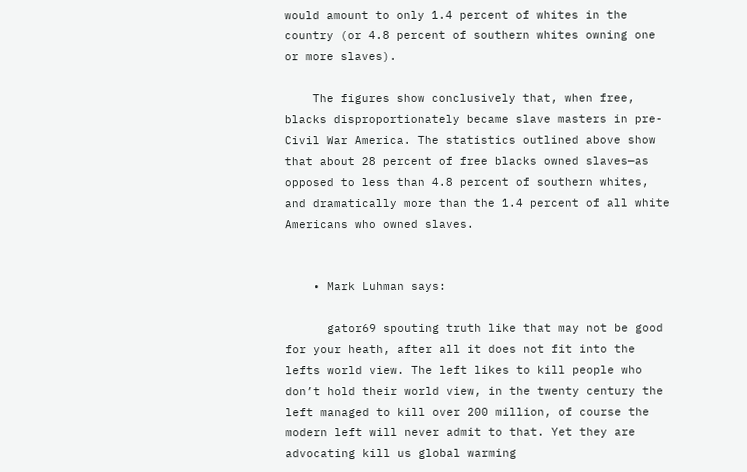would amount to only 1.4 percent of whites in the country (or 4.8 percent of southern whites owning one or more slaves).

    The figures show conclusively that, when free, blacks disproportionately became slave masters in pre-Civil War America. The statistics outlined above show that about 28 percent of free blacks owned slaves—as opposed to less than 4.8 percent of southern whites, and dramatically more than the 1.4 percent of all white Americans who owned slaves.


    • Mark Luhman says:

      gator69 spouting truth like that may not be good for your heath, after all it does not fit into the lefts world view. The left likes to kill people who don’t hold their world view, in the twenty century the left managed to kill over 200 million, of course the modern left will never admit to that. Yet they are advocating kill us global warming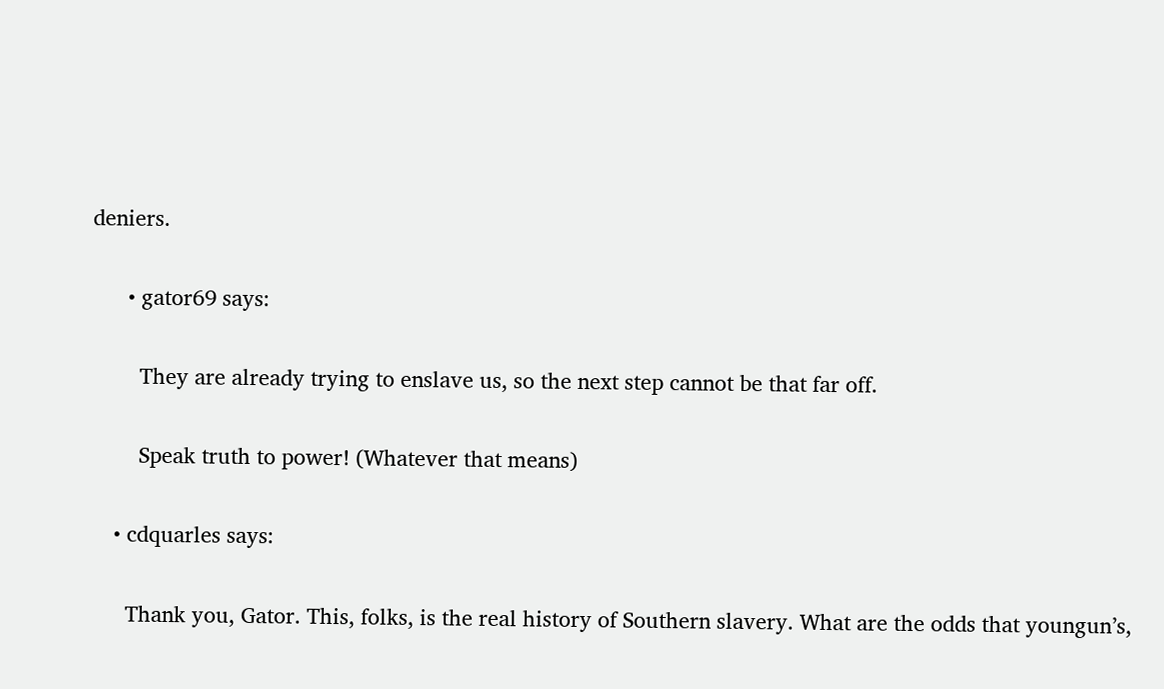deniers.

      • gator69 says:

        They are already trying to enslave us, so the next step cannot be that far off.

        Speak truth to power! (Whatever that means)

    • cdquarles says:

      Thank you, Gator. This, folks, is the real history of Southern slavery. What are the odds that youngun’s,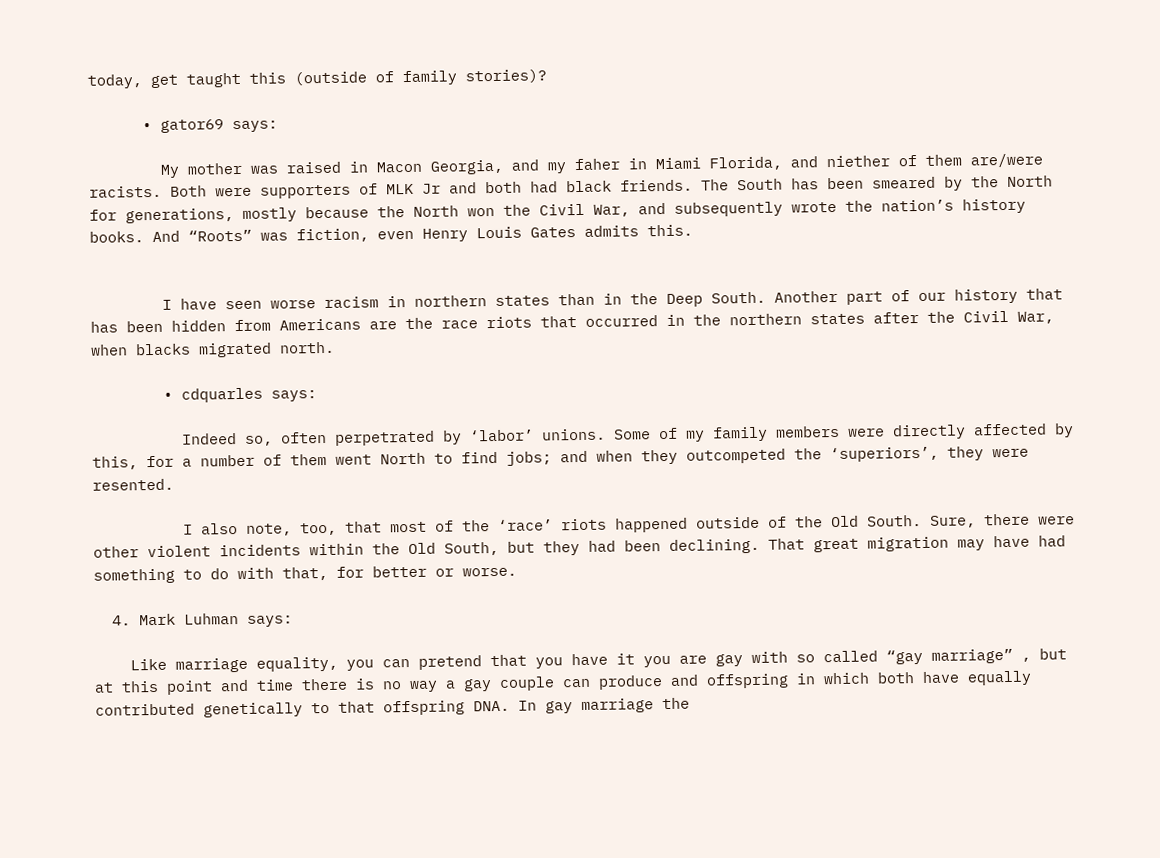today, get taught this (outside of family stories)?

      • gator69 says:

        My mother was raised in Macon Georgia, and my faher in Miami Florida, and niether of them are/were racists. Both were supporters of MLK Jr and both had black friends. The South has been smeared by the North for generations, mostly because the North won the Civil War, and subsequently wrote the nation’s history books. And “Roots” was fiction, even Henry Louis Gates admits this.


        I have seen worse racism in northern states than in the Deep South. Another part of our history that has been hidden from Americans are the race riots that occurred in the northern states after the Civil War, when blacks migrated north.

        • cdquarles says:

          Indeed so, often perpetrated by ‘labor’ unions. Some of my family members were directly affected by this, for a number of them went North to find jobs; and when they outcompeted the ‘superiors’, they were resented.

          I also note, too, that most of the ‘race’ riots happened outside of the Old South. Sure, there were other violent incidents within the Old South, but they had been declining. That great migration may have had something to do with that, for better or worse.

  4. Mark Luhman says:

    Like marriage equality, you can pretend that you have it you are gay with so called “gay marriage” , but at this point and time there is no way a gay couple can produce and offspring in which both have equally contributed genetically to that offspring DNA. In gay marriage the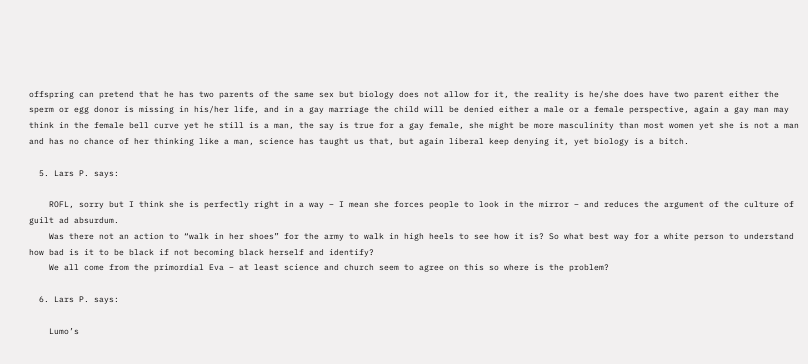offspring can pretend that he has two parents of the same sex but biology does not allow for it, the reality is he/she does have two parent either the sperm or egg donor is missing in his/her life, and in a gay marriage the child will be denied either a male or a female perspective, again a gay man may think in the female bell curve yet he still is a man, the say is true for a gay female, she might be more masculinity than most women yet she is not a man and has no chance of her thinking like a man, science has taught us that, but again liberal keep denying it, yet biology is a bitch.

  5. Lars P. says:

    ROFL, sorry but I think she is perfectly right in a way – I mean she forces people to look in the mirror – and reduces the argument of the culture of guilt ad absurdum.
    Was there not an action to “walk in her shoes” for the army to walk in high heels to see how it is? So what best way for a white person to understand how bad is it to be black if not becoming black herself and identify?
    We all come from the primordial Eva – at least science and church seem to agree on this so where is the problem?

  6. Lars P. says:

    Lumo’s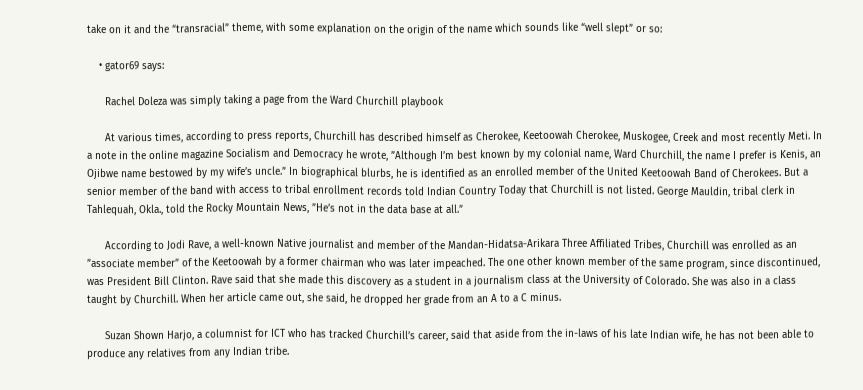take on it and the “transracial” theme, with some explanation on the origin of the name which sounds like “well slept” or so:

    • gator69 says:

      Rachel Doleza was simply taking a page from the Ward Churchill playbook

      At various times, according to press reports, Churchill has described himself as Cherokee, Keetoowah Cherokee, Muskogee, Creek and most recently Meti. In a note in the online magazine Socialism and Democracy he wrote, ”Although I’m best known by my colonial name, Ward Churchill, the name I prefer is Kenis, an Ojibwe name bestowed by my wife’s uncle.” In biographical blurbs, he is identified as an enrolled member of the United Keetoowah Band of Cherokees. But a senior member of the band with access to tribal enrollment records told Indian Country Today that Churchill is not listed. George Mauldin, tribal clerk in Tahlequah, Okla., told the Rocky Mountain News, ”He’s not in the data base at all.”

      According to Jodi Rave, a well-known Native journalist and member of the Mandan-Hidatsa-Arikara Three Affiliated Tribes, Churchill was enrolled as an ”associate member” of the Keetoowah by a former chairman who was later impeached. The one other known member of the same program, since discontinued, was President Bill Clinton. Rave said that she made this discovery as a student in a journalism class at the University of Colorado. She was also in a class taught by Churchill. When her article came out, she said, he dropped her grade from an A to a C minus.

      Suzan Shown Harjo, a columnist for ICT who has tracked Churchill’s career, said that aside from the in-laws of his late Indian wife, he has not been able to produce any relatives from any Indian tribe.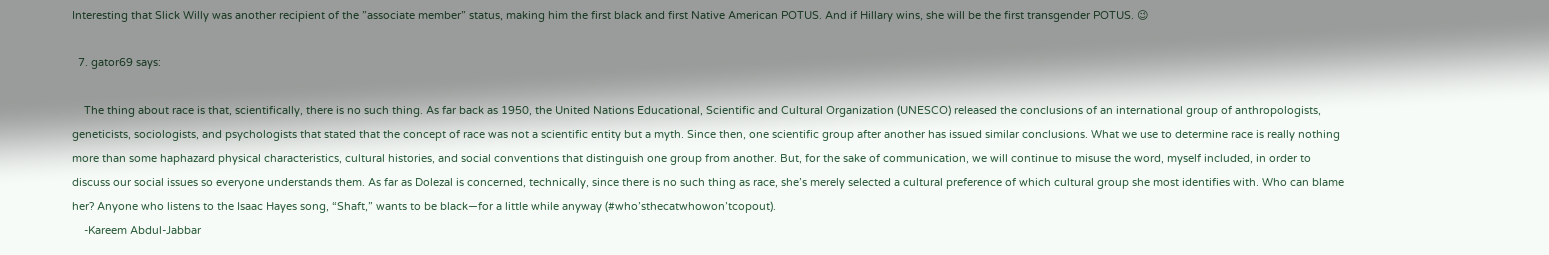Interesting that Slick Willy was another recipient of the ”associate member” status, making him the first black and first Native American POTUS. And if Hillary wins, she will be the first transgender POTUS. 😉

  7. gator69 says:

    The thing about race is that, scientifically, there is no such thing. As far back as 1950, the United Nations Educational, Scientific and Cultural Organization (UNESCO) released the conclusions of an international group of anthropologists, geneticists, sociologists, and psychologists that stated that the concept of race was not a scientific entity but a myth. Since then, one scientific group after another has issued similar conclusions. What we use to determine race is really nothing more than some haphazard physical characteristics, cultural histories, and social conventions that distinguish one group from another. But, for the sake of communication, we will continue to misuse the word, myself included, in order to discuss our social issues so everyone understands them. As far as Dolezal is concerned, technically, since there is no such thing as race, she’s merely selected a cultural preference of which cultural group she most identifies with. Who can blame her? Anyone who listens to the Isaac Hayes song, “Shaft,” wants to be black—for a little while anyway (#who’sthecatwhowon’tcopout).
    -Kareem Abdul-Jabbar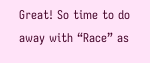Great! So time to do away with “Race” as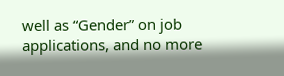well as “Gender” on job applications, and no more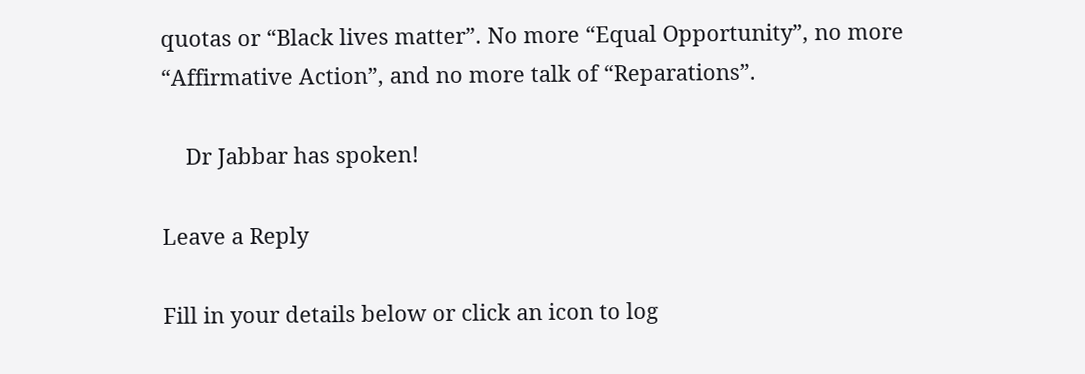quotas or “Black lives matter”. No more “Equal Opportunity”, no more “Affirmative Action”, and no more talk of “Reparations”.

    Dr Jabbar has spoken!

Leave a Reply

Fill in your details below or click an icon to log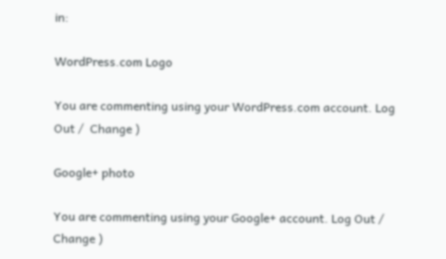in:

WordPress.com Logo

You are commenting using your WordPress.com account. Log Out /  Change )

Google+ photo

You are commenting using your Google+ account. Log Out /  Change )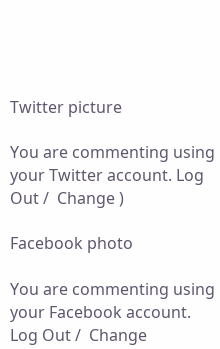Twitter picture

You are commenting using your Twitter account. Log Out /  Change )

Facebook photo

You are commenting using your Facebook account. Log Out /  Change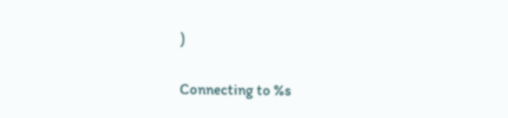)


Connecting to %s